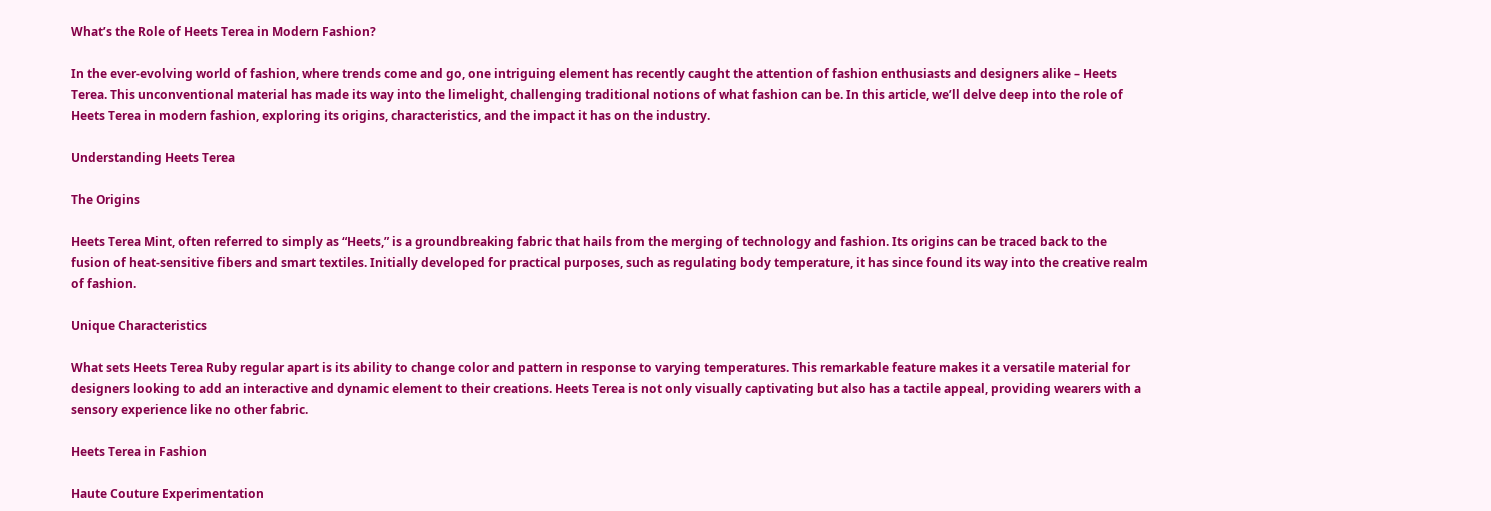What’s the Role of Heets Terea in Modern Fashion?

In the ever-evolving world of fashion, where trends come and go, one intriguing element has recently caught the attention of fashion enthusiasts and designers alike – Heets Terea. This unconventional material has made its way into the limelight, challenging traditional notions of what fashion can be. In this article, we’ll delve deep into the role of Heets Terea in modern fashion, exploring its origins, characteristics, and the impact it has on the industry.

Understanding Heets Terea

The Origins

Heets Terea Mint, often referred to simply as “Heets,” is a groundbreaking fabric that hails from the merging of technology and fashion. Its origins can be traced back to the fusion of heat-sensitive fibers and smart textiles. Initially developed for practical purposes, such as regulating body temperature, it has since found its way into the creative realm of fashion.

Unique Characteristics

What sets Heets Terea Ruby regular apart is its ability to change color and pattern in response to varying temperatures. This remarkable feature makes it a versatile material for designers looking to add an interactive and dynamic element to their creations. Heets Terea is not only visually captivating but also has a tactile appeal, providing wearers with a sensory experience like no other fabric.

Heets Terea in Fashion

Haute Couture Experimentation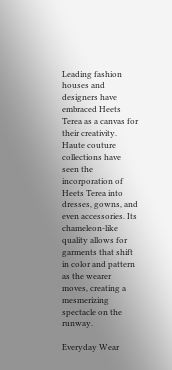Leading fashion houses and designers have embraced Heets Terea as a canvas for their creativity. Haute couture collections have seen the incorporation of Heets Terea into dresses, gowns, and even accessories. Its chameleon-like quality allows for garments that shift in color and pattern as the wearer moves, creating a mesmerizing spectacle on the runway.

Everyday Wear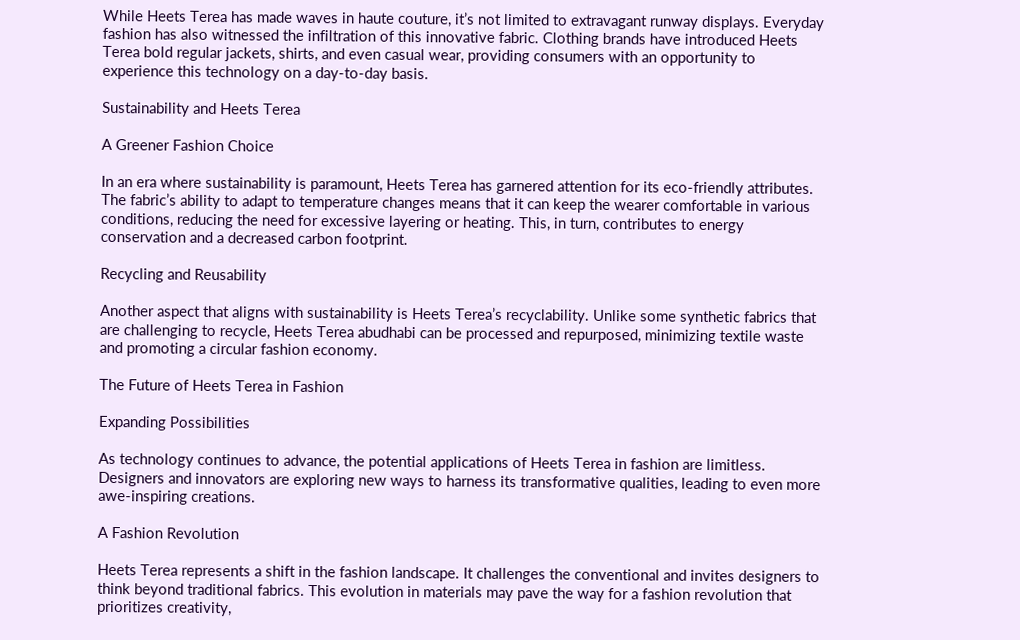While Heets Terea has made waves in haute couture, it’s not limited to extravagant runway displays. Everyday fashion has also witnessed the infiltration of this innovative fabric. Clothing brands have introduced Heets Terea bold regular jackets, shirts, and even casual wear, providing consumers with an opportunity to experience this technology on a day-to-day basis.

Sustainability and Heets Terea

A Greener Fashion Choice

In an era where sustainability is paramount, Heets Terea has garnered attention for its eco-friendly attributes. The fabric’s ability to adapt to temperature changes means that it can keep the wearer comfortable in various conditions, reducing the need for excessive layering or heating. This, in turn, contributes to energy conservation and a decreased carbon footprint.

Recycling and Reusability

Another aspect that aligns with sustainability is Heets Terea’s recyclability. Unlike some synthetic fabrics that are challenging to recycle, Heets Terea abudhabi can be processed and repurposed, minimizing textile waste and promoting a circular fashion economy.

The Future of Heets Terea in Fashion

Expanding Possibilities

As technology continues to advance, the potential applications of Heets Terea in fashion are limitless. Designers and innovators are exploring new ways to harness its transformative qualities, leading to even more awe-inspiring creations.

A Fashion Revolution

Heets Terea represents a shift in the fashion landscape. It challenges the conventional and invites designers to think beyond traditional fabrics. This evolution in materials may pave the way for a fashion revolution that prioritizes creativity,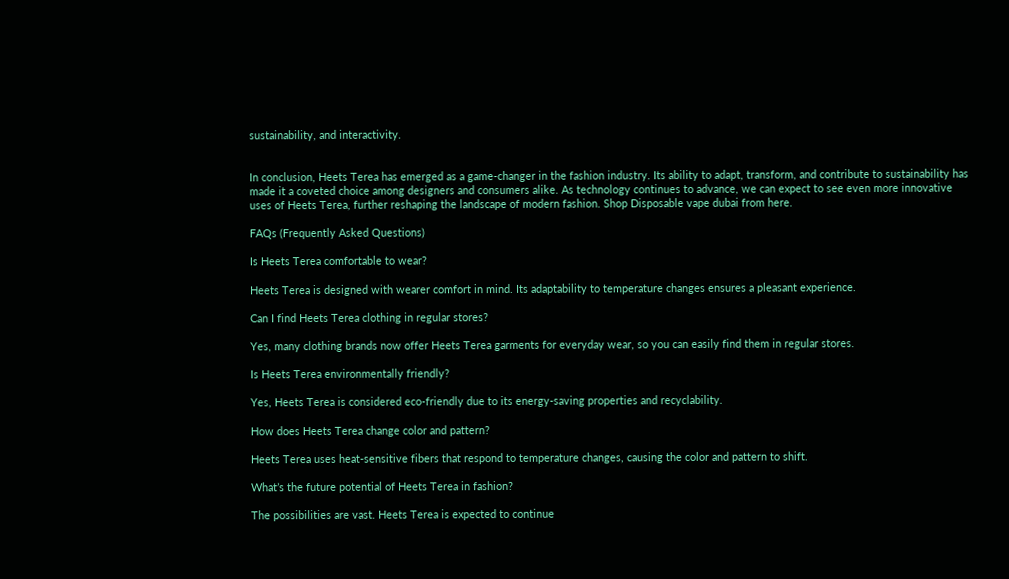sustainability, and interactivity.


In conclusion, Heets Terea has emerged as a game-changer in the fashion industry. Its ability to adapt, transform, and contribute to sustainability has made it a coveted choice among designers and consumers alike. As technology continues to advance, we can expect to see even more innovative uses of Heets Terea, further reshaping the landscape of modern fashion. Shop Disposable vape dubai from here.

FAQs (Frequently Asked Questions)

Is Heets Terea comfortable to wear?

Heets Terea is designed with wearer comfort in mind. Its adaptability to temperature changes ensures a pleasant experience.

Can I find Heets Terea clothing in regular stores?

Yes, many clothing brands now offer Heets Terea garments for everyday wear, so you can easily find them in regular stores.

Is Heets Terea environmentally friendly?

Yes, Heets Terea is considered eco-friendly due to its energy-saving properties and recyclability.

How does Heets Terea change color and pattern?

Heets Terea uses heat-sensitive fibers that respond to temperature changes, causing the color and pattern to shift.

What’s the future potential of Heets Terea in fashion?

The possibilities are vast. Heets Terea is expected to continue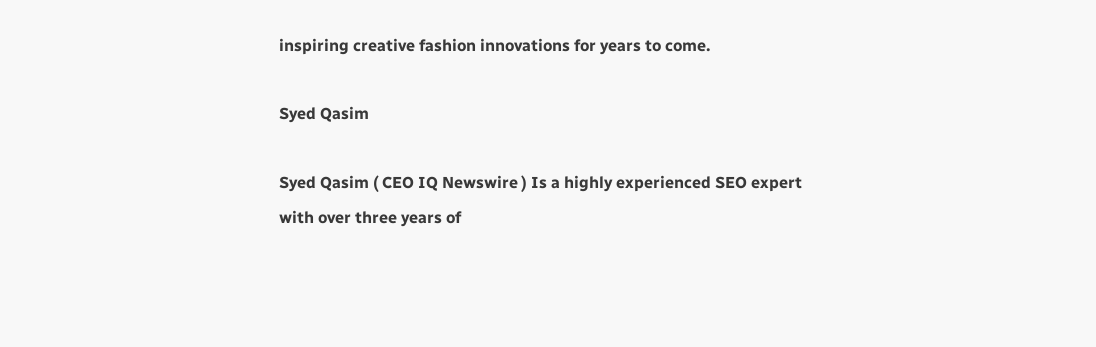inspiring creative fashion innovations for years to come.

Syed Qasim

Syed Qasim ( CEO IQ Newswire ) Is a highly experienced SEO expert with over three years of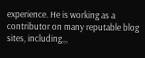experience. He is working as a contributor on many reputable blog sites, including,,,